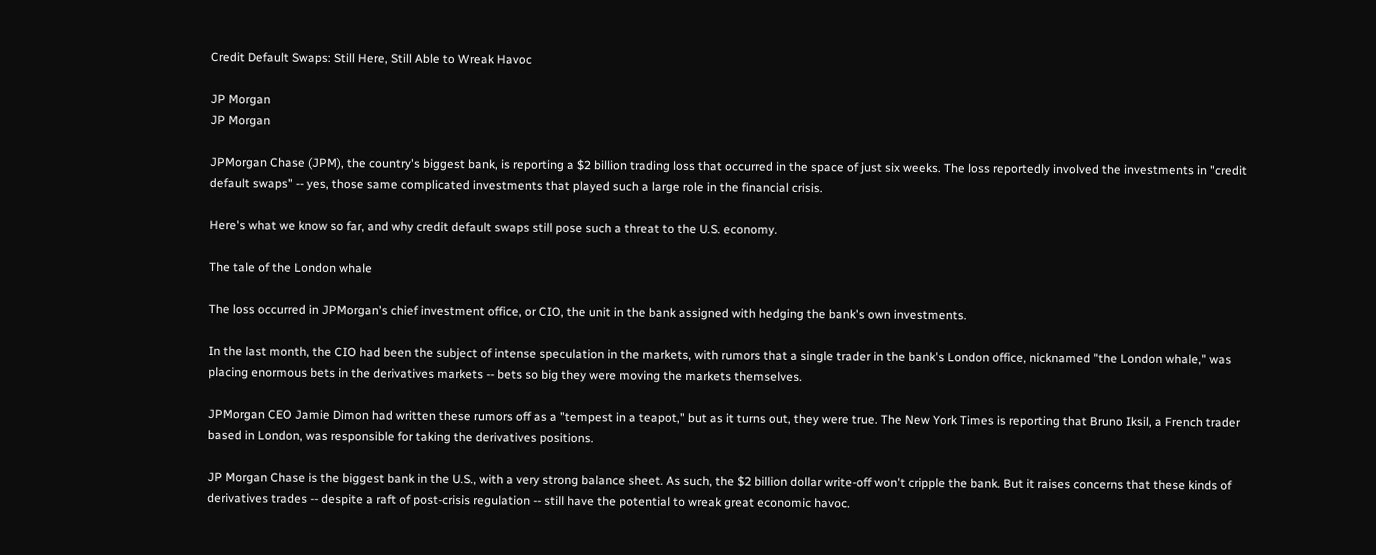Credit Default Swaps: Still Here, Still Able to Wreak Havoc

JP Morgan
JP Morgan

JPMorgan Chase (JPM), the country's biggest bank, is reporting a $2 billion trading loss that occurred in the space of just six weeks. The loss reportedly involved the investments in "credit default swaps" -- yes, those same complicated investments that played such a large role in the financial crisis.

Here's what we know so far, and why credit default swaps still pose such a threat to the U.S. economy.

The tale of the London whale

The loss occurred in JPMorgan's chief investment office, or CIO, the unit in the bank assigned with hedging the bank's own investments.

In the last month, the CIO had been the subject of intense speculation in the markets, with rumors that a single trader in the bank's London office, nicknamed "the London whale," was placing enormous bets in the derivatives markets -- bets so big they were moving the markets themselves.

JPMorgan CEO Jamie Dimon had written these rumors off as a "tempest in a teapot," but as it turns out, they were true. The New York Times is reporting that Bruno Iksil, a French trader based in London, was responsible for taking the derivatives positions.

JP Morgan Chase is the biggest bank in the U.S., with a very strong balance sheet. As such, the $2 billion dollar write-off won't cripple the bank. But it raises concerns that these kinds of derivatives trades -- despite a raft of post-crisis regulation -- still have the potential to wreak great economic havoc.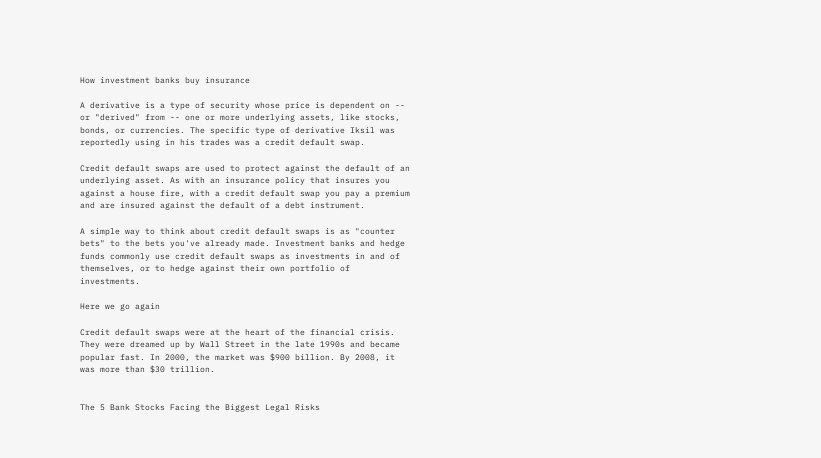How investment banks buy insurance

A derivative is a type of security whose price is dependent on -- or "derived" from -- one or more underlying assets, like stocks, bonds, or currencies. The specific type of derivative Iksil was reportedly using in his trades was a credit default swap.

Credit default swaps are used to protect against the default of an underlying asset. As with an insurance policy that insures you against a house fire, with a credit default swap you pay a premium and are insured against the default of a debt instrument.

A simple way to think about credit default swaps is as "counter bets" to the bets you've already made. Investment banks and hedge funds commonly use credit default swaps as investments in and of themselves, or to hedge against their own portfolio of investments.

Here we go again

Credit default swaps were at the heart of the financial crisis. They were dreamed up by Wall Street in the late 1990s and became popular fast. In 2000, the market was $900 billion. By 2008, it was more than $30 trillion.


The 5 Bank Stocks Facing the Biggest Legal Risks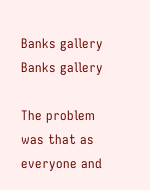Banks gallery
Banks gallery

The problem was that as everyone and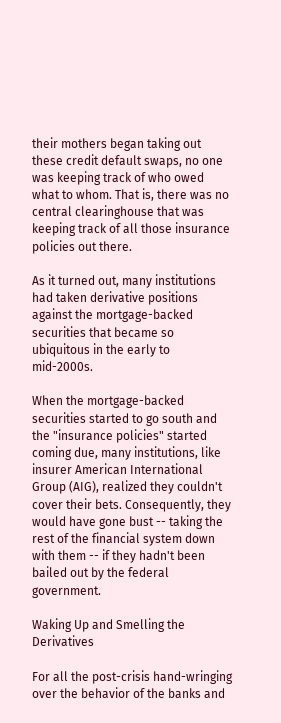their mothers began taking out these credit default swaps, no one was keeping track of who owed what to whom. That is, there was no central clearinghouse that was keeping track of all those insurance policies out there.

As it turned out, many institutions had taken derivative positions against the mortgage-backed securities that became so ubiquitous in the early to mid-2000s.

When the mortgage-backed securities started to go south and the "insurance policies" started coming due, many institutions, like insurer American International Group (AIG), realized they couldn't cover their bets. Consequently, they would have gone bust -- taking the rest of the financial system down with them -- if they hadn't been bailed out by the federal government.

Waking Up and Smelling the Derivatives

For all the post-crisis hand-wringing over the behavior of the banks and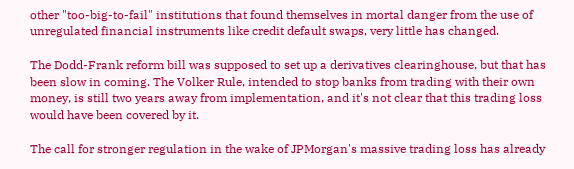other "too-big-to-fail" institutions that found themselves in mortal danger from the use of unregulated financial instruments like credit default swaps, very little has changed.

The Dodd-Frank reform bill was supposed to set up a derivatives clearinghouse, but that has been slow in coming. The Volker Rule, intended to stop banks from trading with their own money, is still two years away from implementation, and it's not clear that this trading loss would have been covered by it.

The call for stronger regulation in the wake of JPMorgan's massive trading loss has already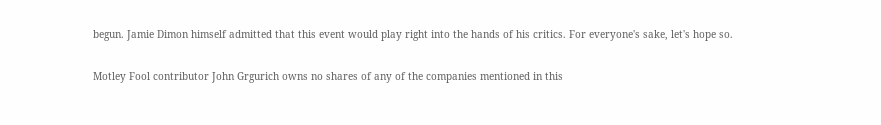begun. Jamie Dimon himself admitted that this event would play right into the hands of his critics. For everyone's sake, let's hope so.

Motley Fool contributor John Grgurich owns no shares of any of the companies mentioned in this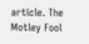article. The Motley Fool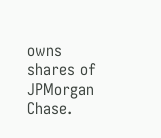owns shares of JPMorgan Chase.